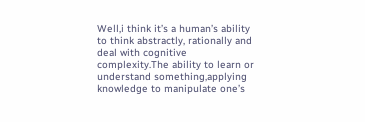Well,i think it’s a human’s ability to think abstractly, rationally and deal with cognitive complexity.The ability to learn or understand something,applying knowledge to manipulate one’s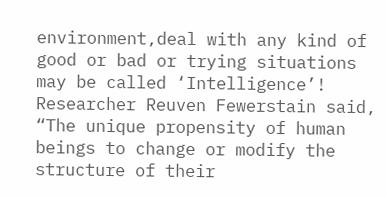environment,deal with any kind of good or bad or trying situations may be called ‘Intelligence’! Researcher Reuven Fewerstain said, “The unique propensity of human beings to change or modify the structure of their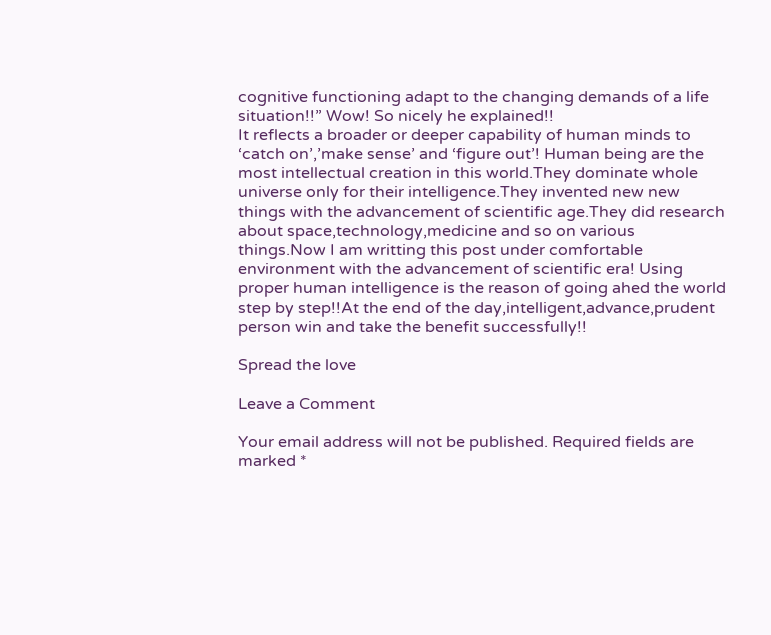cognitive functioning adapt to the changing demands of a life situation!!” Wow! So nicely he explained!!
It reflects a broader or deeper capability of human minds to ‘catch on’,’make sense’ and ‘figure out’! Human being are the most intellectual creation in this world.They dominate whole universe only for their intelligence.They invented new new things with the advancement of scientific age.They did research about space,technology,medicine and so on various things.Now I am writting this post under comfortable environment with the advancement of scientific era! Using proper human intelligence is the reason of going ahed the world step by step!!At the end of the day,intelligent,advance,prudent person win and take the benefit successfully!!

Spread the love

Leave a Comment

Your email address will not be published. Required fields are marked *